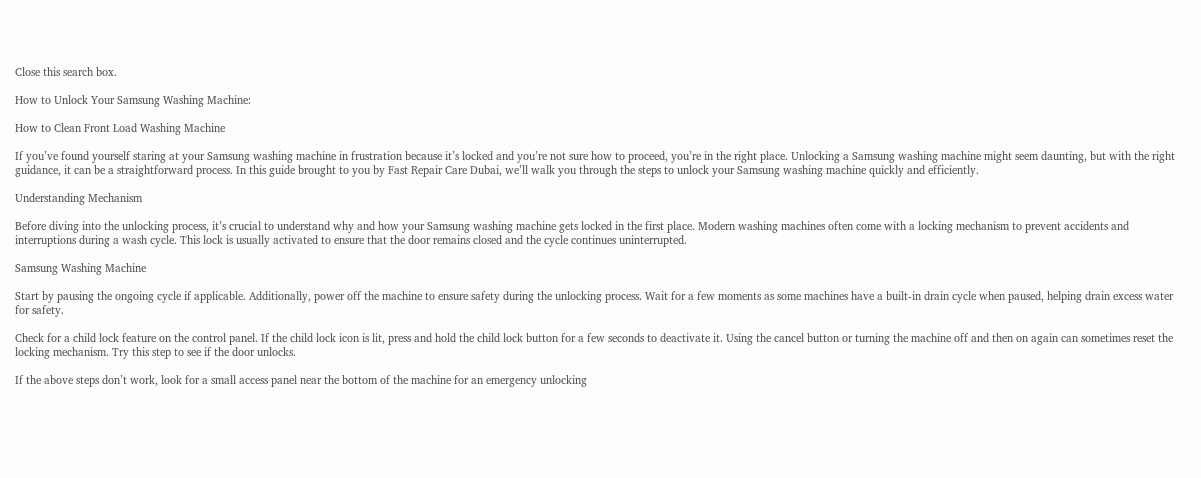Close this search box.

How to Unlock Your Samsung Washing Machine:

How to Clean Front Load Washing Machine

If you’ve found yourself staring at your Samsung washing machine in frustration because it’s locked and you’re not sure how to proceed, you’re in the right place. Unlocking a Samsung washing machine might seem daunting, but with the right guidance, it can be a straightforward process. In this guide brought to you by Fast Repair Care Dubai, we’ll walk you through the steps to unlock your Samsung washing machine quickly and efficiently.

Understanding Mechanism

Before diving into the unlocking process, it’s crucial to understand why and how your Samsung washing machine gets locked in the first place. Modern washing machines often come with a locking mechanism to prevent accidents and interruptions during a wash cycle. This lock is usually activated to ensure that the door remains closed and the cycle continues uninterrupted.

Samsung Washing Machine

Start by pausing the ongoing cycle if applicable. Additionally, power off the machine to ensure safety during the unlocking process. Wait for a few moments as some machines have a built-in drain cycle when paused, helping drain excess water for safety.

Check for a child lock feature on the control panel. If the child lock icon is lit, press and hold the child lock button for a few seconds to deactivate it. Using the cancel button or turning the machine off and then on again can sometimes reset the locking mechanism. Try this step to see if the door unlocks.

If the above steps don’t work, look for a small access panel near the bottom of the machine for an emergency unlocking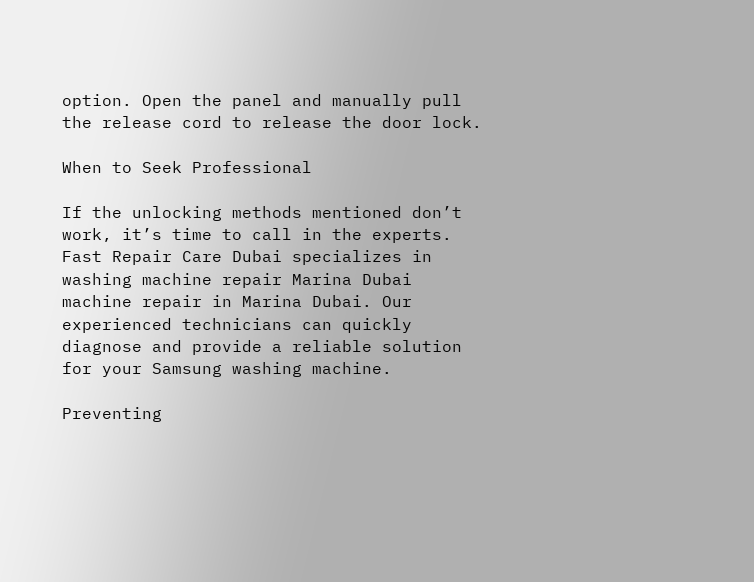option. Open the panel and manually pull the release cord to release the door lock.

When to Seek Professional

If the unlocking methods mentioned don’t work, it’s time to call in the experts. Fast Repair Care Dubai specializes in washing machine repair Marina Dubai machine repair in Marina Dubai. Our experienced technicians can quickly diagnose and provide a reliable solution for your Samsung washing machine.

Preventing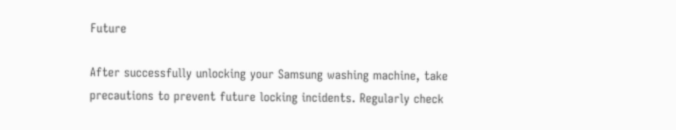Future

After successfully unlocking your Samsung washing machine, take precautions to prevent future locking incidents. Regularly check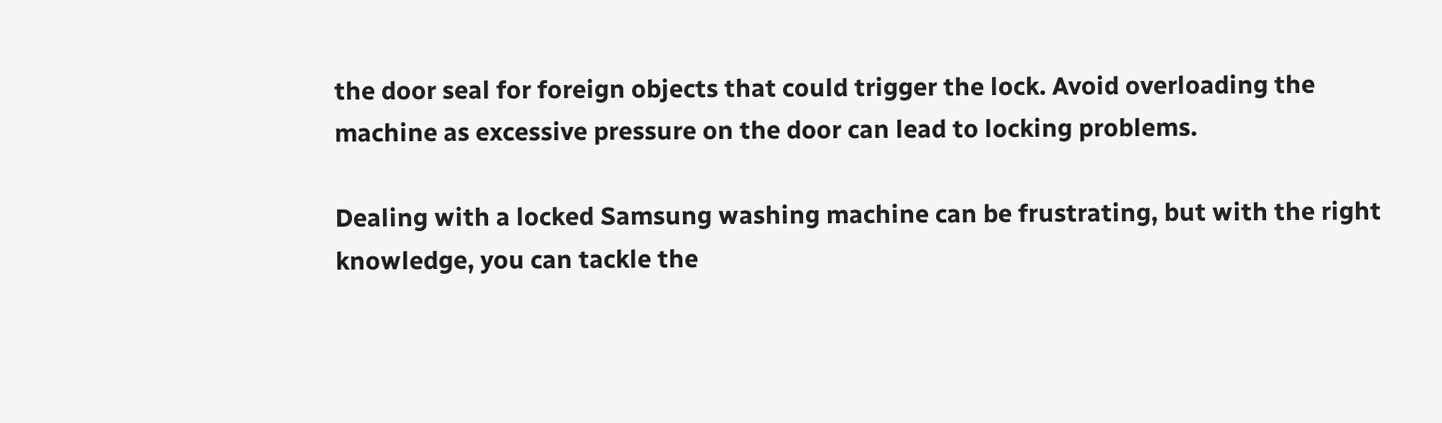the door seal for foreign objects that could trigger the lock. Avoid overloading the machine as excessive pressure on the door can lead to locking problems.

Dealing with a locked Samsung washing machine can be frustrating, but with the right knowledge, you can tackle the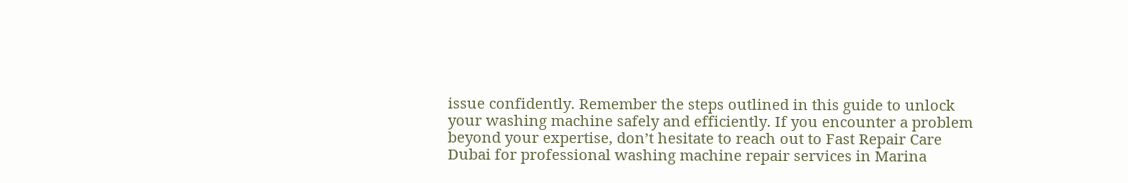issue confidently. Remember the steps outlined in this guide to unlock your washing machine safely and efficiently. If you encounter a problem beyond your expertise, don’t hesitate to reach out to Fast Repair Care Dubai for professional washing machine repair services in Marina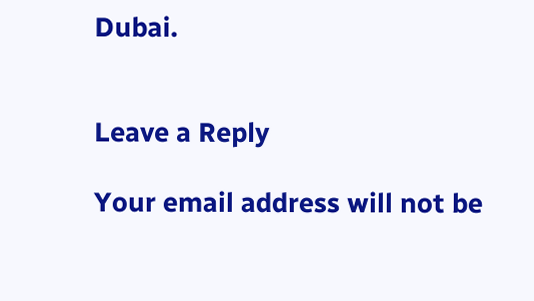Dubai.


Leave a Reply

Your email address will not be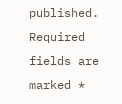published. Required fields are marked *